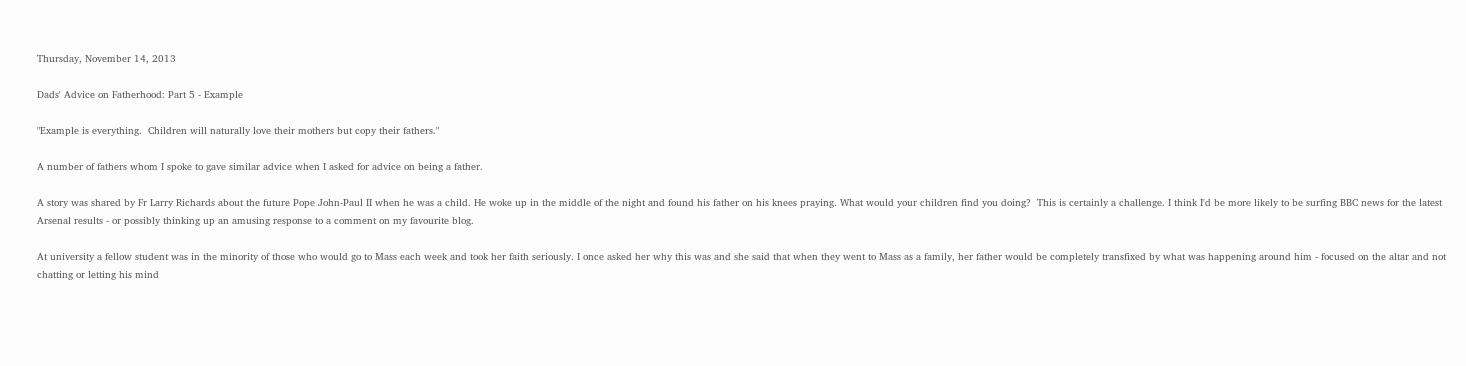Thursday, November 14, 2013

Dads' Advice on Fatherhood: Part 5 - Example

"Example is everything.  Children will naturally love their mothers but copy their fathers."

A number of fathers whom I spoke to gave similar advice when I asked for advice on being a father.

A story was shared by Fr Larry Richards about the future Pope John-Paul II when he was a child. He woke up in the middle of the night and found his father on his knees praying. What would your children find you doing?  This is certainly a challenge. I think I'd be more likely to be surfing BBC news for the latest Arsenal results - or possibly thinking up an amusing response to a comment on my favourite blog.

At university a fellow student was in the minority of those who would go to Mass each week and took her faith seriously. I once asked her why this was and she said that when they went to Mass as a family, her father would be completely transfixed by what was happening around him - focused on the altar and not chatting or letting his mind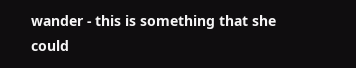wander - this is something that she could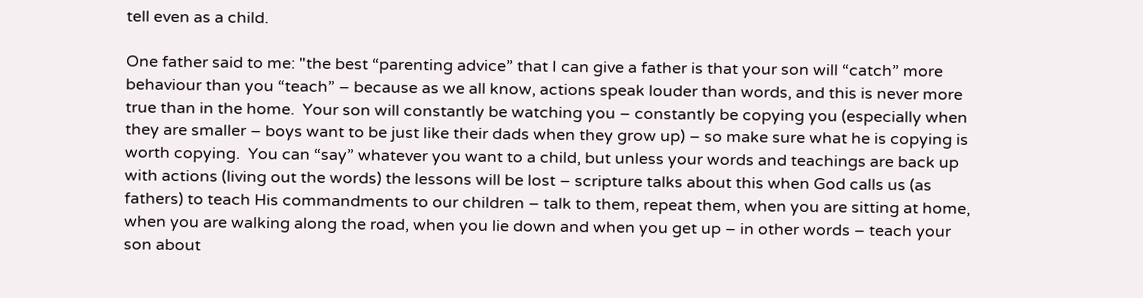tell even as a child.

One father said to me: "the best “parenting advice” that I can give a father is that your son will “catch” more behaviour than you “teach” – because as we all know, actions speak louder than words, and this is never more true than in the home.  Your son will constantly be watching you – constantly be copying you (especially when they are smaller – boys want to be just like their dads when they grow up) – so make sure what he is copying is worth copying.  You can “say” whatever you want to a child, but unless your words and teachings are back up with actions (living out the words) the lessons will be lost – scripture talks about this when God calls us (as fathers) to teach His commandments to our children – talk to them, repeat them, when you are sitting at home, when you are walking along the road, when you lie down and when you get up – in other words – teach your son about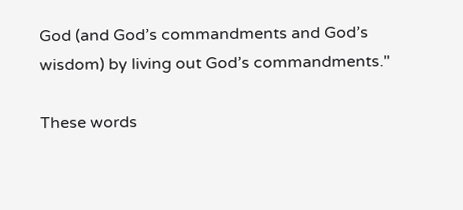God (and God’s commandments and God’s wisdom) by living out God’s commandments."

These words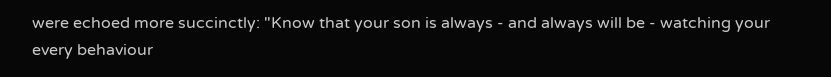were echoed more succinctly: "Know that your son is always - and always will be - watching your every behaviour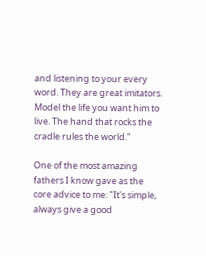and listening to your every word. They are great imitators. Model the life you want him to live. The hand that rocks the cradle rules the world."

One of the most amazing fathers I know gave as the core advice to me: "It's simple, always give a good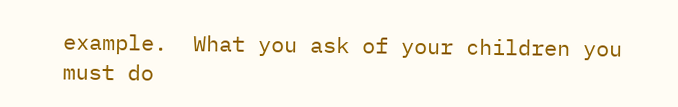example.  What you ask of your children you must do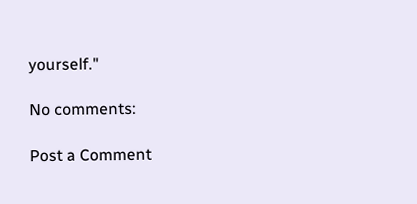yourself."

No comments:

Post a Comment